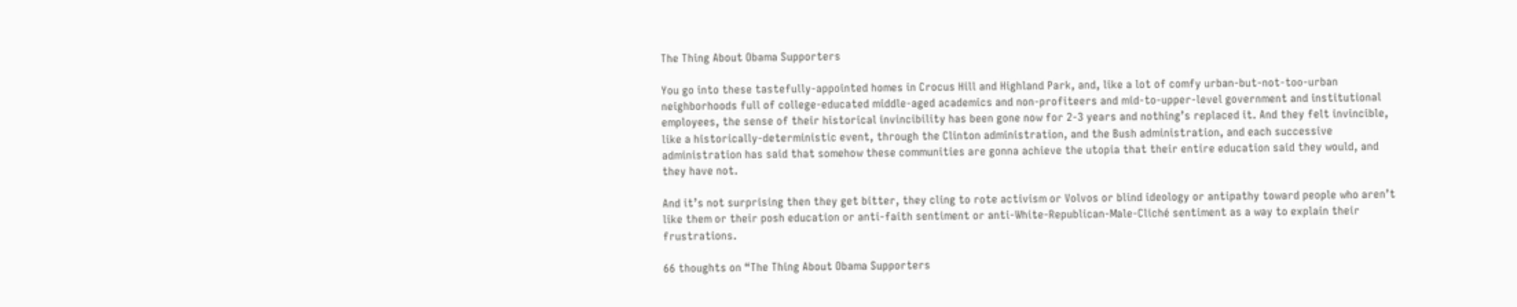The Thing About Obama Supporters

You go into these tastefully-appointed homes in Crocus Hill and Highland Park, and, like a lot of comfy urban-but-not-too-urban neighborhoods full of college-educated middle-aged academics and non-profiteers and mid-to-upper-level government and institutional employees, the sense of their historical invincibility has been gone now for 2-3 years and nothing’s replaced it. And they felt invincible, like a historically-deterministic event, through the Clinton administration, and the Bush administration, and each successive administration has said that somehow these communities are gonna achieve the utopia that their entire education said they would, and they have not.

And it’s not surprising then they get bitter, they cling to rote activism or Volvos or blind ideology or antipathy toward people who aren’t like them or their posh education or anti-faith sentiment or anti-White-Republican-Male-Cliché sentiment as a way to explain their frustrations.

66 thoughts on “The Thing About Obama Supporters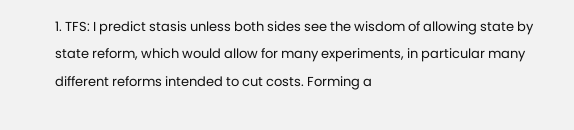1. TFS: I predict stasis unless both sides see the wisdom of allowing state by state reform, which would allow for many experiments, in particular many different reforms intended to cut costs. Forming a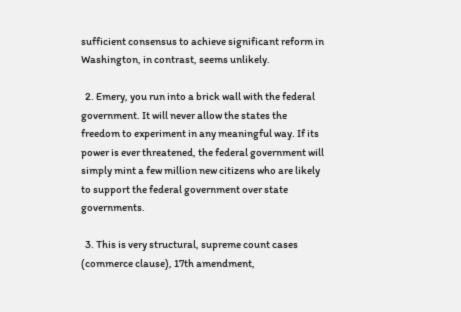sufficient consensus to achieve significant reform in Washington, in contrast, seems unlikely.

  2. Emery, you run into a brick wall with the federal government. It will never allow the states the freedom to experiment in any meaningful way. If its power is ever threatened, the federal government will simply mint a few million new citizens who are likely to support the federal government over state governments.

  3. This is very structural, supreme count cases (commerce clause), 17th amendment,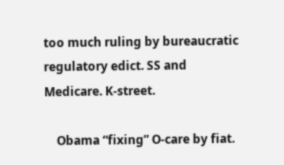too much ruling by bureaucratic regulatory edict. SS and Medicare. K-street.

    Obama “fixing” O-care by fiat.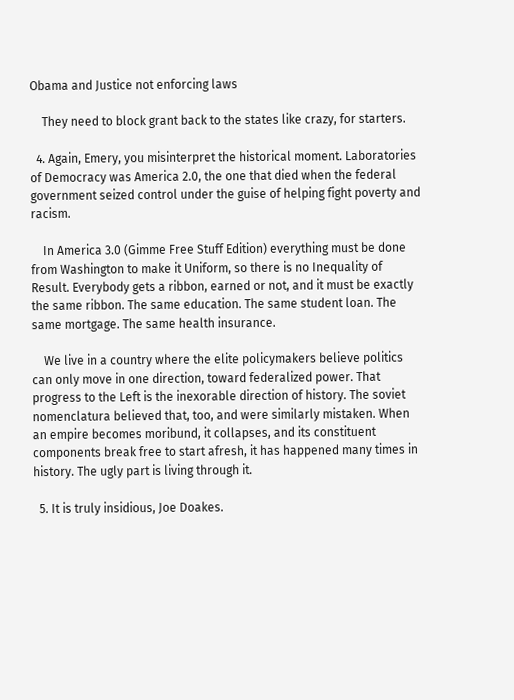Obama and Justice not enforcing laws

    They need to block grant back to the states like crazy, for starters.

  4. Again, Emery, you misinterpret the historical moment. Laboratories of Democracy was America 2.0, the one that died when the federal government seized control under the guise of helping fight poverty and racism.

    In America 3.0 (Gimme Free Stuff Edition) everything must be done from Washington to make it Uniform, so there is no Inequality of Result. Everybody gets a ribbon, earned or not, and it must be exactly the same ribbon. The same education. The same student loan. The same mortgage. The same health insurance.

    We live in a country where the elite policymakers believe politics can only move in one direction, toward federalized power. That progress to the Left is the inexorable direction of history. The soviet nomenclatura believed that, too, and were similarly mistaken. When an empire becomes moribund, it collapses, and its constituent components break free to start afresh, it has happened many times in history. The ugly part is living through it.

  5. It is truly insidious, Joe Doakes.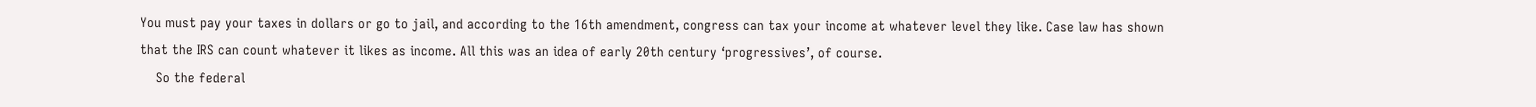You must pay your taxes in dollars or go to jail, and according to the 16th amendment, congress can tax your income at whatever level they like. Case law has shown that the IRS can count whatever it likes as income. All this was an idea of early 20th century ‘progressives’, of course.
    So the federal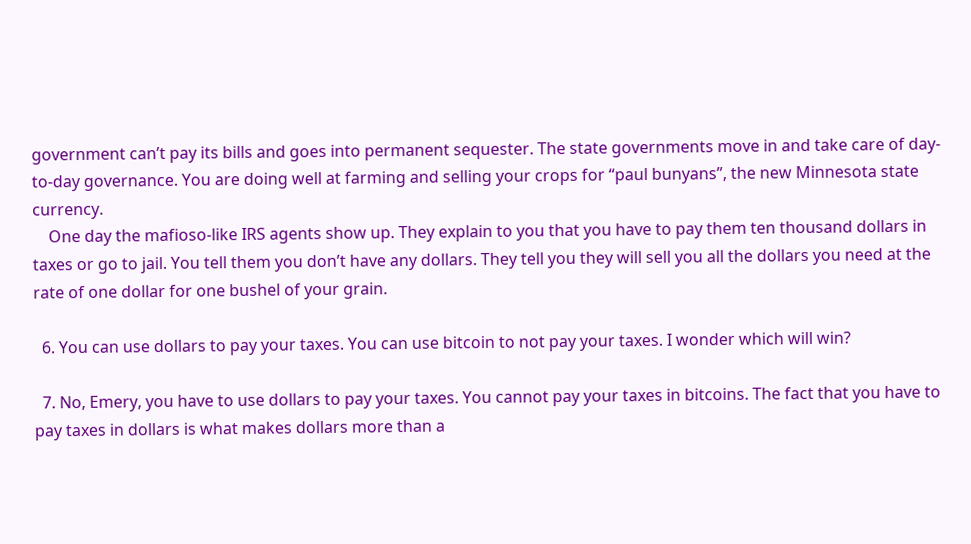government can’t pay its bills and goes into permanent sequester. The state governments move in and take care of day-to-day governance. You are doing well at farming and selling your crops for “paul bunyans”, the new Minnesota state currency.
    One day the mafioso-like IRS agents show up. They explain to you that you have to pay them ten thousand dollars in taxes or go to jail. You tell them you don’t have any dollars. They tell you they will sell you all the dollars you need at the rate of one dollar for one bushel of your grain.

  6. You can use dollars to pay your taxes. You can use bitcoin to not pay your taxes. I wonder which will win?

  7. No, Emery, you have to use dollars to pay your taxes. You cannot pay your taxes in bitcoins. The fact that you have to pay taxes in dollars is what makes dollars more than a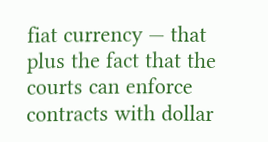fiat currency — that plus the fact that the courts can enforce contracts with dollar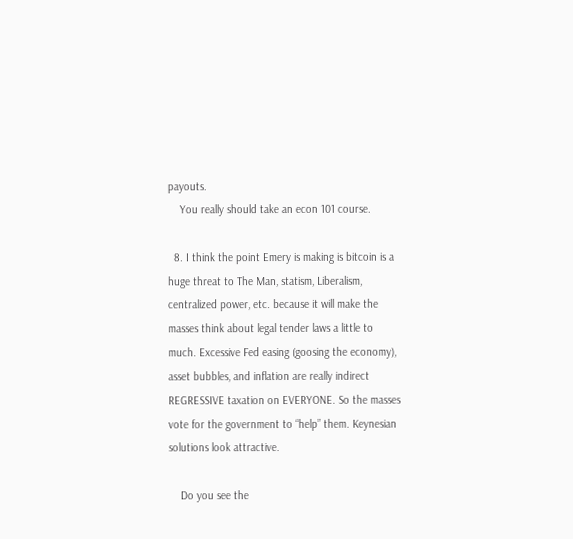payouts.
    You really should take an econ 101 course.

  8. I think the point Emery is making is bitcoin is a huge threat to The Man, statism, Liberalism, centralized power, etc. because it will make the masses think about legal tender laws a little to much. Excessive Fed easing (goosing the economy), asset bubbles, and inflation are really indirect REGRESSIVE taxation on EVERYONE. So the masses vote for the government to “help” them. Keynesian solutions look attractive.

    Do you see the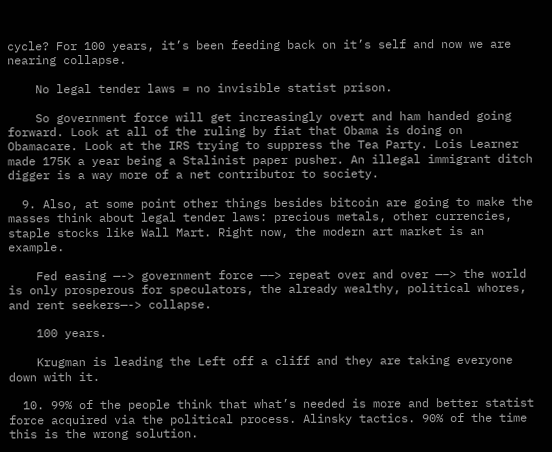cycle? For 100 years, it’s been feeding back on it’s self and now we are nearing collapse.

    No legal tender laws = no invisible statist prison.

    So government force will get increasingly overt and ham handed going forward. Look at all of the ruling by fiat that Obama is doing on Obamacare. Look at the IRS trying to suppress the Tea Party. Lois Learner made 175K a year being a Stalinist paper pusher. An illegal immigrant ditch digger is a way more of a net contributor to society.

  9. Also, at some point other things besides bitcoin are going to make the masses think about legal tender laws: precious metals, other currencies, staple stocks like Wall Mart. Right now, the modern art market is an example.

    Fed easing —-> government force —–> repeat over and over —–> the world is only prosperous for speculators, the already wealthy, political whores, and rent seekers—-> collapse.

    100 years.

    Krugman is leading the Left off a cliff and they are taking everyone down with it.

  10. 99% of the people think that what’s needed is more and better statist force acquired via the political process. Alinsky tactics. 90% of the time this is the wrong solution.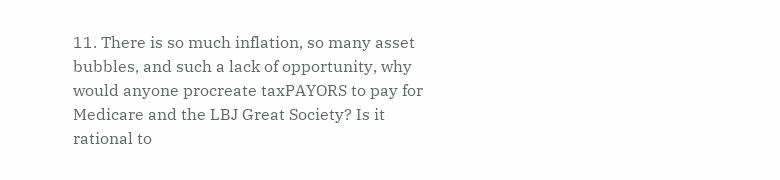11. There is so much inflation, so many asset bubbles, and such a lack of opportunity, why would anyone procreate taxPAYORS to pay for Medicare and the LBJ Great Society? Is it rational to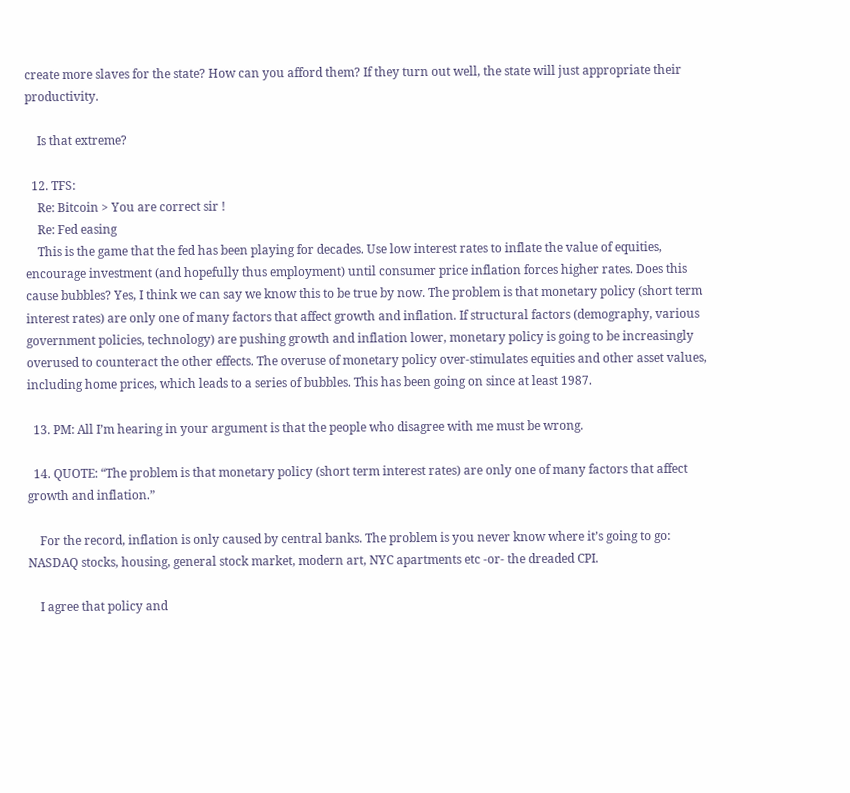create more slaves for the state? How can you afford them? If they turn out well, the state will just appropriate their productivity.

    Is that extreme?

  12. TFS:
    Re: Bitcoin > You are correct sir !
    Re: Fed easing
    This is the game that the fed has been playing for decades. Use low interest rates to inflate the value of equities, encourage investment (and hopefully thus employment) until consumer price inflation forces higher rates. Does this cause bubbles? Yes, I think we can say we know this to be true by now. The problem is that monetary policy (short term interest rates) are only one of many factors that affect growth and inflation. If structural factors (demography, various government policies, technology) are pushing growth and inflation lower, monetary policy is going to be increasingly overused to counteract the other effects. The overuse of monetary policy over-stimulates equities and other asset values, including home prices, which leads to a series of bubbles. This has been going on since at least 1987.

  13. PM: All I’m hearing in your argument is that the people who disagree with me must be wrong.

  14. QUOTE: “The problem is that monetary policy (short term interest rates) are only one of many factors that affect growth and inflation.”

    For the record, inflation is only caused by central banks. The problem is you never know where it’s going to go: NASDAQ stocks, housing, general stock market, modern art, NYC apartments etc -or- the dreaded CPI.

    I agree that policy and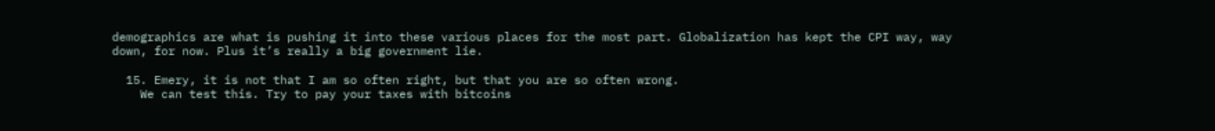demographics are what is pushing it into these various places for the most part. Globalization has kept the CPI way, way down, for now. Plus it’s really a big government lie.

  15. Emery, it is not that I am so often right, but that you are so often wrong.
    We can test this. Try to pay your taxes with bitcoins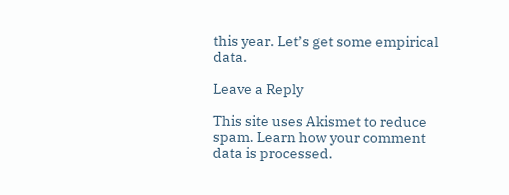this year. Let’s get some empirical data.

Leave a Reply

This site uses Akismet to reduce spam. Learn how your comment data is processed.